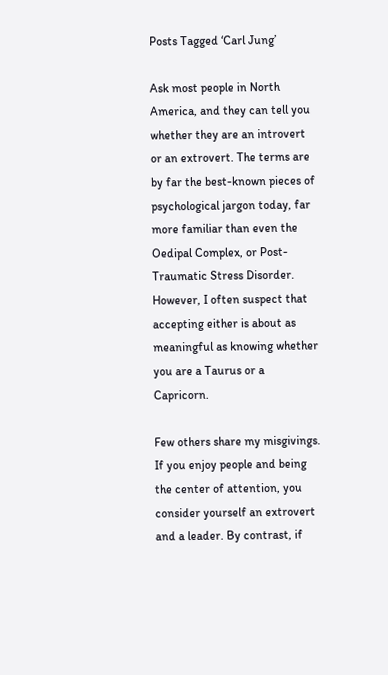Posts Tagged ‘Carl Jung’

Ask most people in North America, and they can tell you whether they are an introvert or an extrovert. The terms are by far the best-known pieces of psychological jargon today, far more familiar than even the Oedipal Complex, or Post-Traumatic Stress Disorder. However, I often suspect that accepting either is about as meaningful as knowing whether you are a Taurus or a Capricorn.

Few others share my misgivings. If you enjoy people and being the center of attention, you consider yourself an extrovert and a leader. By contrast, if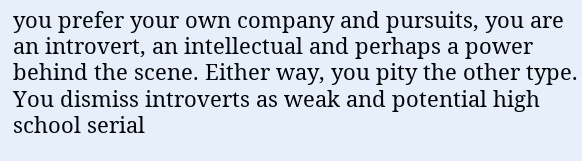you prefer your own company and pursuits, you are an introvert, an intellectual and perhaps a power behind the scene. Either way, you pity the other type. You dismiss introverts as weak and potential high school serial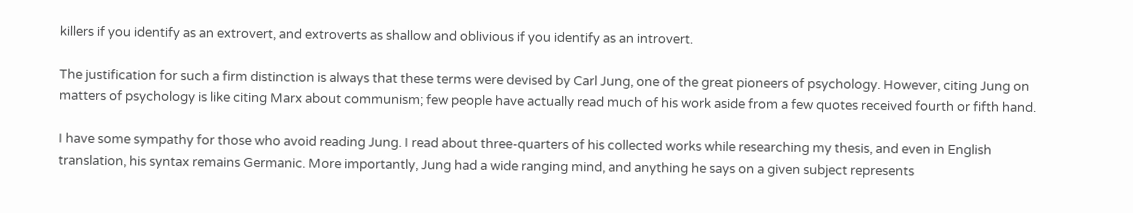killers if you identify as an extrovert, and extroverts as shallow and oblivious if you identify as an introvert.

The justification for such a firm distinction is always that these terms were devised by Carl Jung, one of the great pioneers of psychology. However, citing Jung on matters of psychology is like citing Marx about communism; few people have actually read much of his work aside from a few quotes received fourth or fifth hand.

I have some sympathy for those who avoid reading Jung. I read about three-quarters of his collected works while researching my thesis, and even in English translation, his syntax remains Germanic. More importantly, Jung had a wide ranging mind, and anything he says on a given subject represents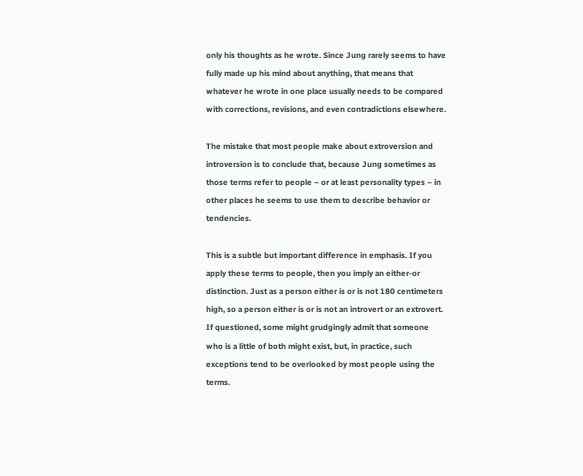only his thoughts as he wrote. Since Jung rarely seems to have fully made up his mind about anything, that means that whatever he wrote in one place usually needs to be compared with corrections, revisions, and even contradictions elsewhere.

The mistake that most people make about extroversion and introversion is to conclude that, because Jung sometimes as those terms refer to people – or at least personality types – in other places he seems to use them to describe behavior or tendencies.

This is a subtle but important difference in emphasis. If you apply these terms to people, then you imply an either-or distinction. Just as a person either is or is not 180 centimeters high, so a person either is or is not an introvert or an extrovert. If questioned, some might grudgingly admit that someone who is a little of both might exist, but, in practice, such exceptions tend to be overlooked by most people using the terms.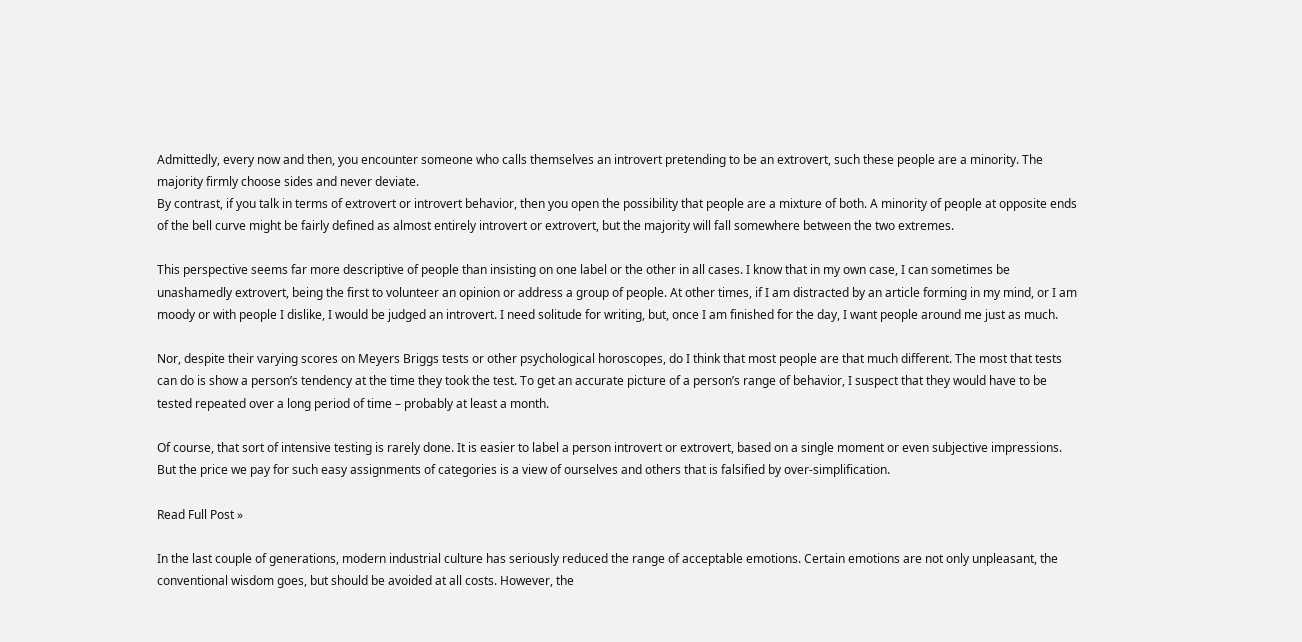Admittedly, every now and then, you encounter someone who calls themselves an introvert pretending to be an extrovert, such these people are a minority. The majority firmly choose sides and never deviate.
By contrast, if you talk in terms of extrovert or introvert behavior, then you open the possibility that people are a mixture of both. A minority of people at opposite ends of the bell curve might be fairly defined as almost entirely introvert or extrovert, but the majority will fall somewhere between the two extremes.

This perspective seems far more descriptive of people than insisting on one label or the other in all cases. I know that in my own case, I can sometimes be unashamedly extrovert, being the first to volunteer an opinion or address a group of people. At other times, if I am distracted by an article forming in my mind, or I am moody or with people I dislike, I would be judged an introvert. I need solitude for writing, but, once I am finished for the day, I want people around me just as much.

Nor, despite their varying scores on Meyers Briggs tests or other psychological horoscopes, do I think that most people are that much different. The most that tests can do is show a person’s tendency at the time they took the test. To get an accurate picture of a person’s range of behavior, I suspect that they would have to be tested repeated over a long period of time – probably at least a month.

Of course, that sort of intensive testing is rarely done. It is easier to label a person introvert or extrovert, based on a single moment or even subjective impressions. But the price we pay for such easy assignments of categories is a view of ourselves and others that is falsified by over-simplification.

Read Full Post »

In the last couple of generations, modern industrial culture has seriously reduced the range of acceptable emotions. Certain emotions are not only unpleasant, the conventional wisdom goes, but should be avoided at all costs. However, the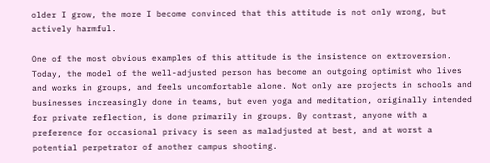older I grow, the more I become convinced that this attitude is not only wrong, but actively harmful.

One of the most obvious examples of this attitude is the insistence on extroversion. Today, the model of the well-adjusted person has become an outgoing optimist who lives and works in groups, and feels uncomfortable alone. Not only are projects in schools and businesses increasingly done in teams, but even yoga and meditation, originally intended for private reflection, is done primarily in groups. By contrast, anyone with a preference for occasional privacy is seen as maladjusted at best, and at worst a potential perpetrator of another campus shooting.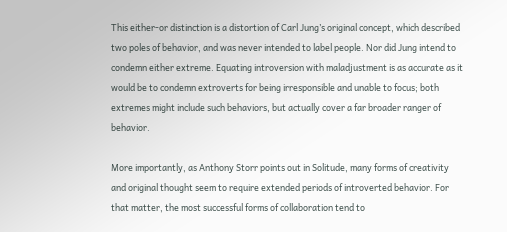This either-or distinction is a distortion of Carl Jung’s original concept, which described two poles of behavior, and was never intended to label people. Nor did Jung intend to condemn either extreme. Equating introversion with maladjustment is as accurate as it would be to condemn extroverts for being irresponsible and unable to focus; both extremes might include such behaviors, but actually cover a far broader ranger of behavior.

More importantly, as Anthony Storr points out in Solitude, many forms of creativity and original thought seem to require extended periods of introverted behavior. For that matter, the most successful forms of collaboration tend to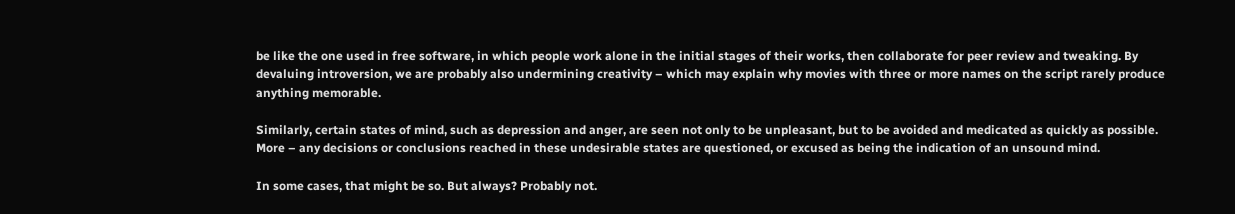be like the one used in free software, in which people work alone in the initial stages of their works, then collaborate for peer review and tweaking. By devaluing introversion, we are probably also undermining creativity – which may explain why movies with three or more names on the script rarely produce anything memorable.

Similarly, certain states of mind, such as depression and anger, are seen not only to be unpleasant, but to be avoided and medicated as quickly as possible. More – any decisions or conclusions reached in these undesirable states are questioned, or excused as being the indication of an unsound mind.

In some cases, that might be so. But always? Probably not.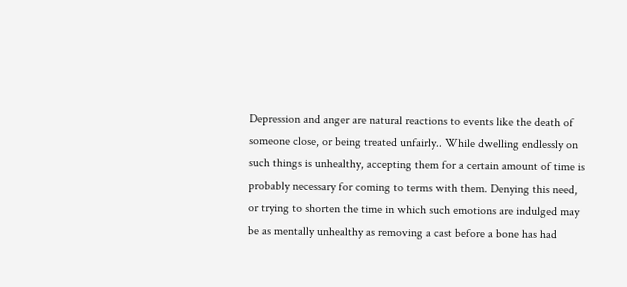Depression and anger are natural reactions to events like the death of someone close, or being treated unfairly.. While dwelling endlessly on such things is unhealthy, accepting them for a certain amount of time is probably necessary for coming to terms with them. Denying this need, or trying to shorten the time in which such emotions are indulged may be as mentally unhealthy as removing a cast before a bone has had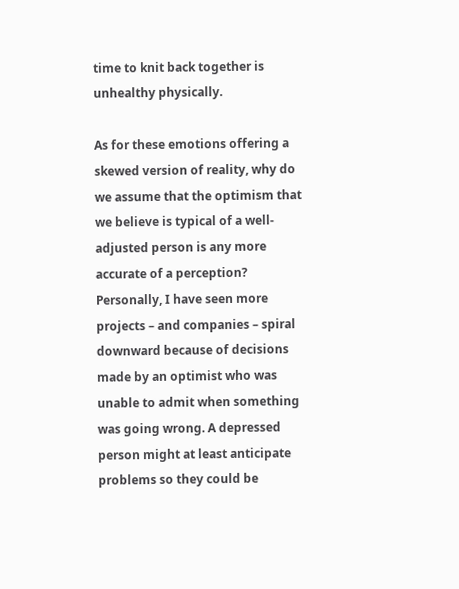time to knit back together is unhealthy physically.

As for these emotions offering a skewed version of reality, why do we assume that the optimism that we believe is typical of a well-adjusted person is any more accurate of a perception? Personally, I have seen more projects – and companies – spiral downward because of decisions made by an optimist who was unable to admit when something was going wrong. A depressed person might at least anticipate problems so they could be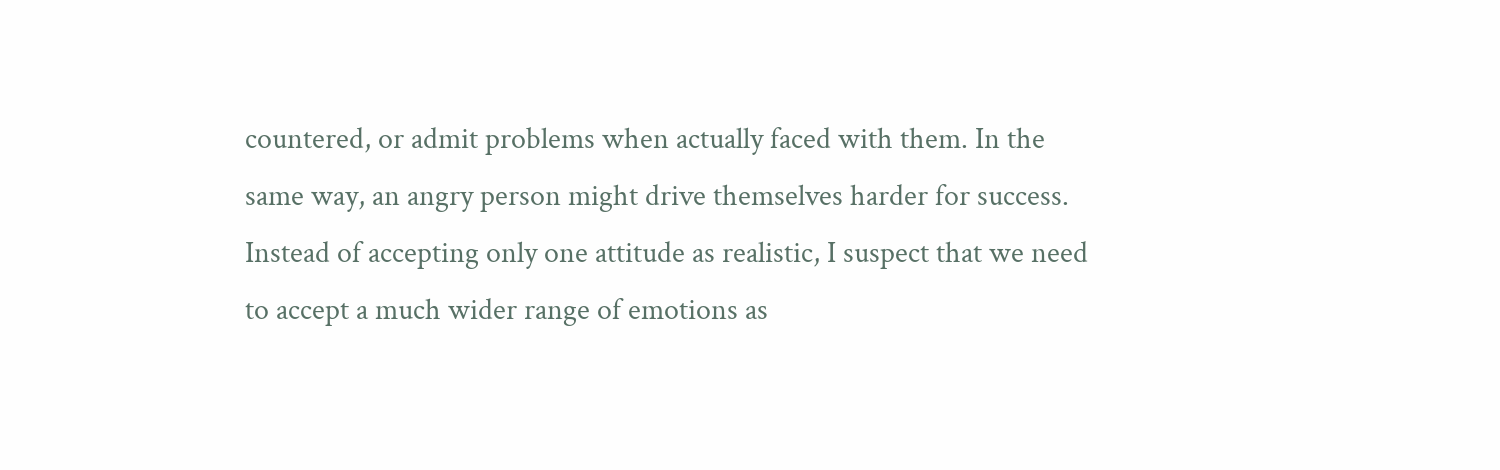countered, or admit problems when actually faced with them. In the same way, an angry person might drive themselves harder for success. Instead of accepting only one attitude as realistic, I suspect that we need to accept a much wider range of emotions as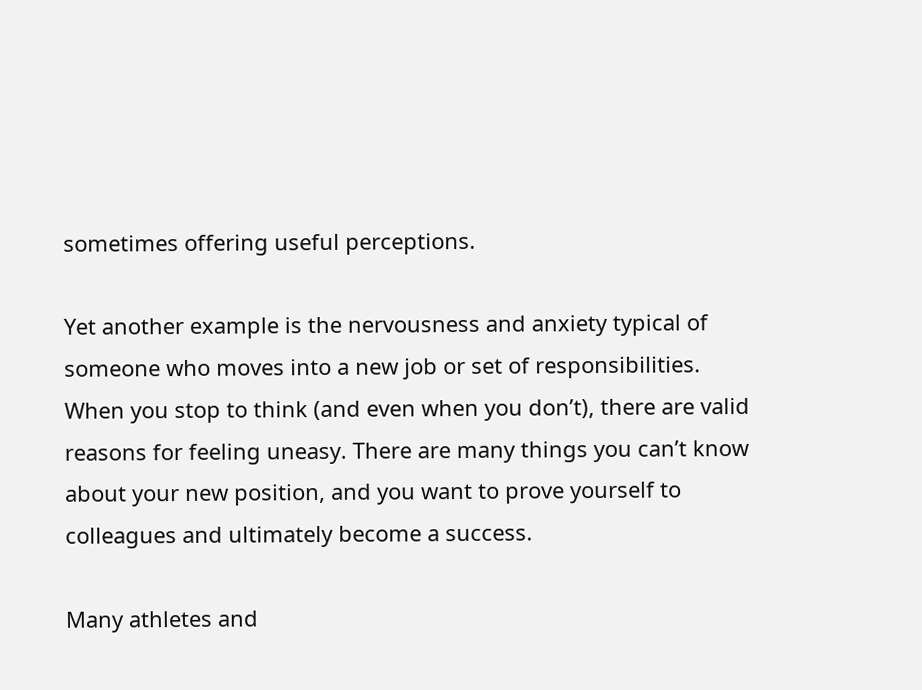sometimes offering useful perceptions.

Yet another example is the nervousness and anxiety typical of someone who moves into a new job or set of responsibilities. When you stop to think (and even when you don’t), there are valid reasons for feeling uneasy. There are many things you can’t know about your new position, and you want to prove yourself to colleagues and ultimately become a success.

Many athletes and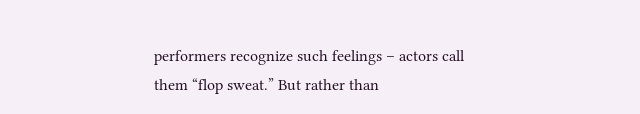performers recognize such feelings – actors call them “flop sweat.” But rather than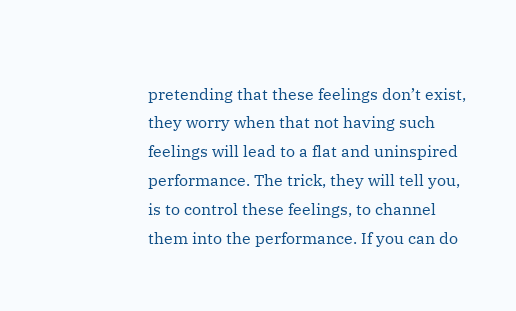pretending that these feelings don’t exist, they worry when that not having such feelings will lead to a flat and uninspired performance. The trick, they will tell you, is to control these feelings, to channel them into the performance. If you can do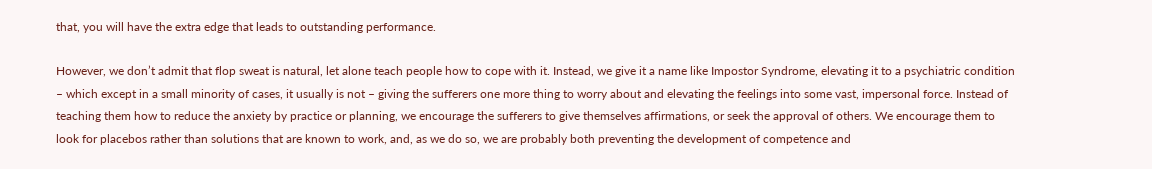that, you will have the extra edge that leads to outstanding performance.

However, we don’t admit that flop sweat is natural, let alone teach people how to cope with it. Instead, we give it a name like Impostor Syndrome, elevating it to a psychiatric condition – which except in a small minority of cases, it usually is not – giving the sufferers one more thing to worry about and elevating the feelings into some vast, impersonal force. Instead of teaching them how to reduce the anxiety by practice or planning, we encourage the sufferers to give themselves affirmations, or seek the approval of others. We encourage them to look for placebos rather than solutions that are known to work, and, as we do so, we are probably both preventing the development of competence and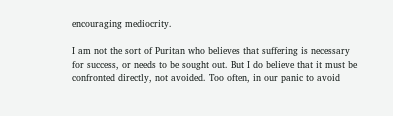encouraging mediocrity.

I am not the sort of Puritan who believes that suffering is necessary for success, or needs to be sought out. But I do believe that it must be confronted directly, not avoided. Too often, in our panic to avoid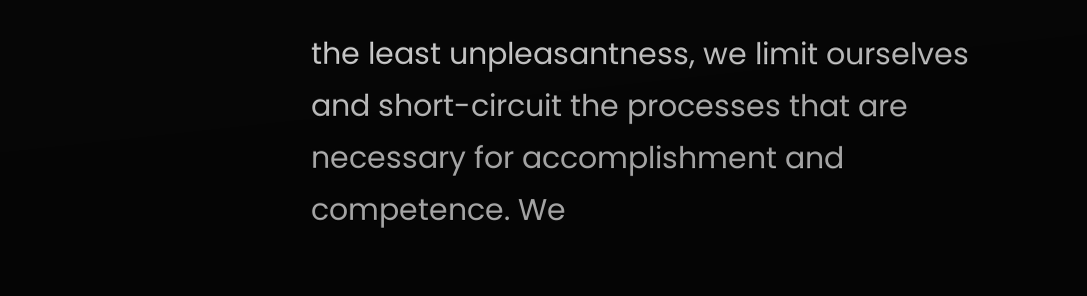the least unpleasantness, we limit ourselves and short-circuit the processes that are necessary for accomplishment and competence. We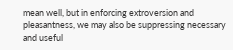mean well, but in enforcing extroversion and pleasantness, we may also be suppressing necessary and useful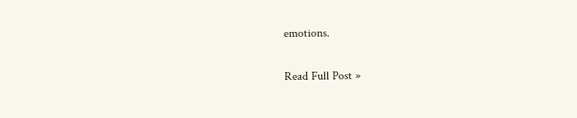emotions.

Read Full Post »